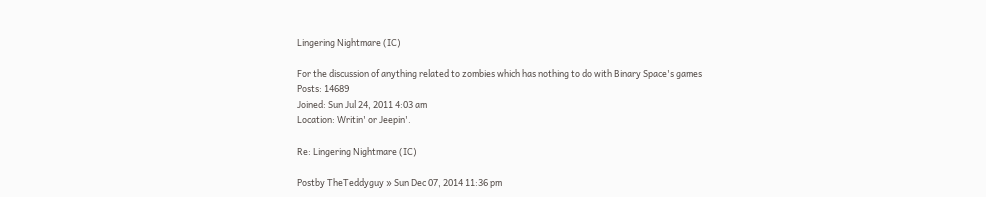Lingering Nightmare (IC)

For the discussion of anything related to zombies which has nothing to do with Binary Space's games
Posts: 14689
Joined: Sun Jul 24, 2011 4:03 am
Location: Writin' or Jeepin'.

Re: Lingering Nightmare (IC)

Postby TheTeddyguy » Sun Dec 07, 2014 11:36 pm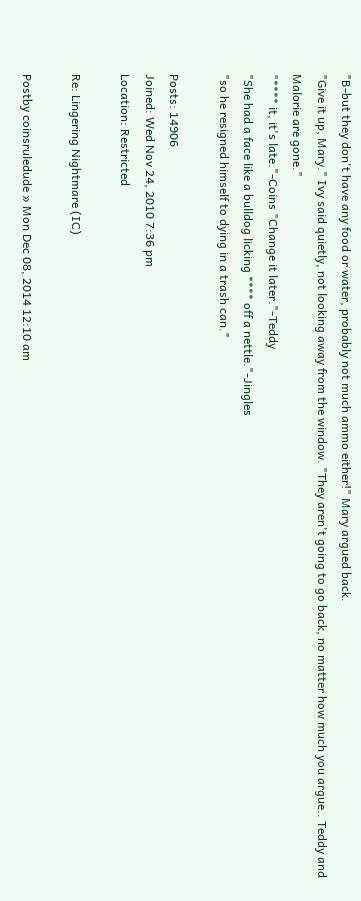"B-but they don't have any food or water, probably not much ammo either!" Mary argued back.
"Give it up, Mary." Ivy said quietly, not looking away from the window. "They aren't going to go back, no matter how much you argue.. Teddy and Malorie are gone."
"**** it, it's late."-Coins "Change it later."-Teddy
"She had a face like a bulldog licking **** off a nettle."-Jingles
"so he resigned himself to dying in a trash can."

Posts: 14906
Joined: Wed Nov 24, 2010 7:36 pm
Location: Restricted

Re: Lingering Nightmare (IC)

Postby coinsruledude » Mon Dec 08, 2014 12:10 am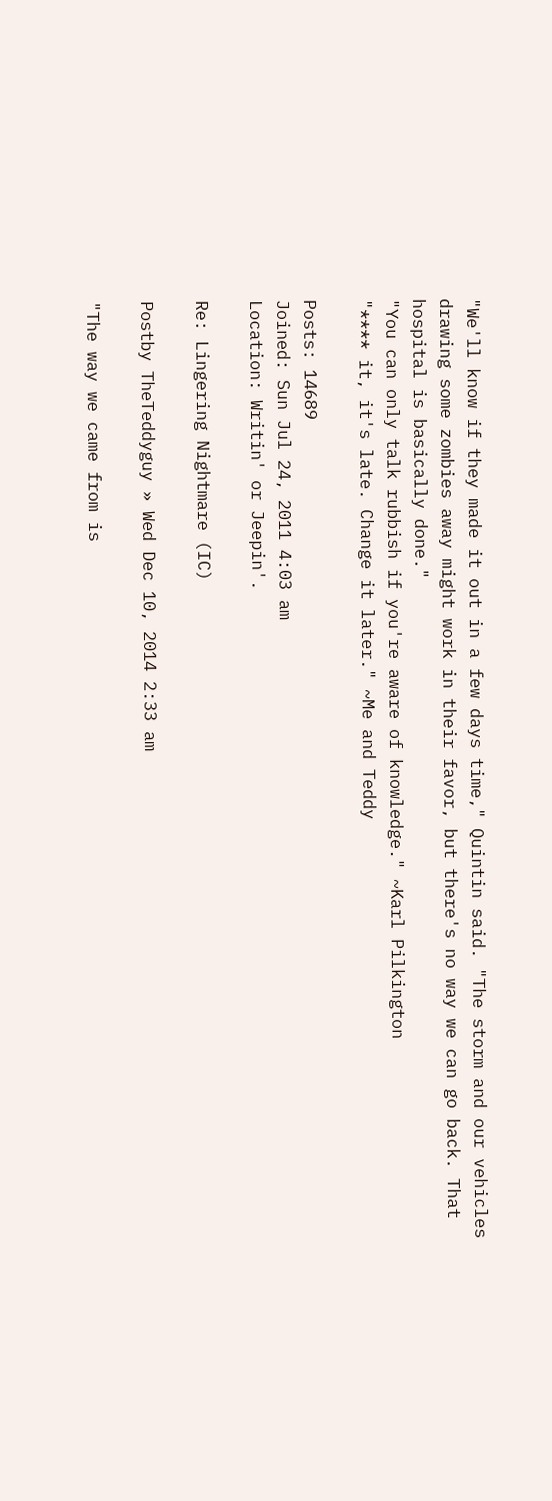"We'll know if they made it out in a few days time," Quintin said. "The storm and our vehicles drawing some zombies away might work in their favor, but there's no way we can go back. That hospital is basically done."
"You can only talk rubbish if you're aware of knowledge." ~Karl Pilkington
"**** it, it's late. Change it later." ~Me and Teddy

Posts: 14689
Joined: Sun Jul 24, 2011 4:03 am
Location: Writin' or Jeepin'.

Re: Lingering Nightmare (IC)

Postby TheTeddyguy » Wed Dec 10, 2014 2:33 am

"The way we came from is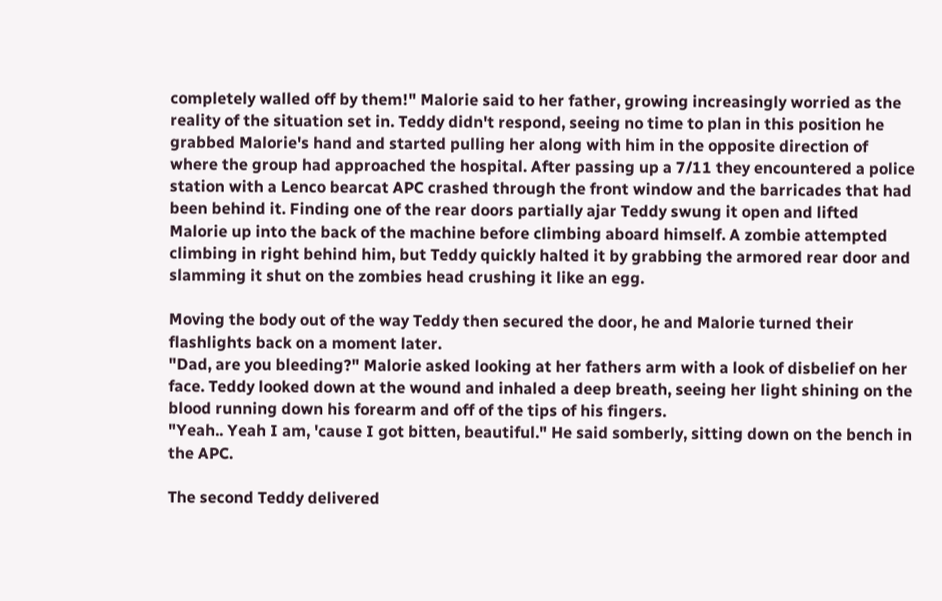completely walled off by them!" Malorie said to her father, growing increasingly worried as the reality of the situation set in. Teddy didn't respond, seeing no time to plan in this position he grabbed Malorie's hand and started pulling her along with him in the opposite direction of where the group had approached the hospital. After passing up a 7/11 they encountered a police station with a Lenco bearcat APC crashed through the front window and the barricades that had been behind it. Finding one of the rear doors partially ajar Teddy swung it open and lifted Malorie up into the back of the machine before climbing aboard himself. A zombie attempted climbing in right behind him, but Teddy quickly halted it by grabbing the armored rear door and slamming it shut on the zombies head crushing it like an egg.

Moving the body out of the way Teddy then secured the door, he and Malorie turned their flashlights back on a moment later.
"Dad, are you bleeding?" Malorie asked looking at her fathers arm with a look of disbelief on her face. Teddy looked down at the wound and inhaled a deep breath, seeing her light shining on the blood running down his forearm and off of the tips of his fingers.
"Yeah.. Yeah I am, 'cause I got bitten, beautiful." He said somberly, sitting down on the bench in the APC.

The second Teddy delivered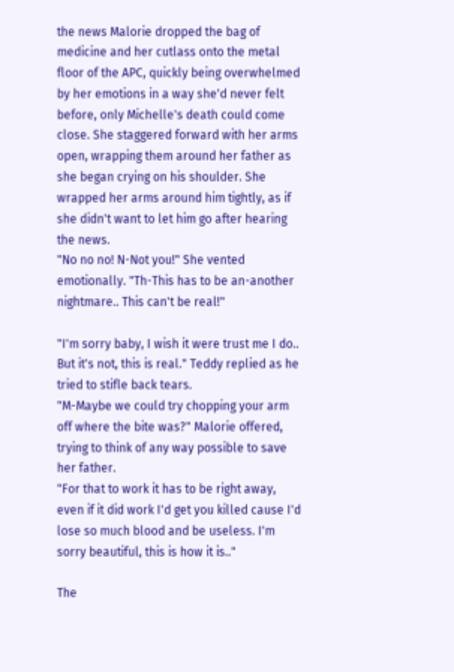the news Malorie dropped the bag of medicine and her cutlass onto the metal floor of the APC, quickly being overwhelmed by her emotions in a way she'd never felt before, only Michelle's death could come close. She staggered forward with her arms open, wrapping them around her father as she began crying on his shoulder. She wrapped her arms around him tightly, as if she didn't want to let him go after hearing the news.
"No no no! N-Not you!" She vented emotionally. "Th-This has to be an-another nightmare.. This can't be real!"

"I'm sorry baby, I wish it were trust me I do.. But it's not, this is real." Teddy replied as he tried to stifle back tears.
"M-Maybe we could try chopping your arm off where the bite was?" Malorie offered, trying to think of any way possible to save her father.
"For that to work it has to be right away, even if it did work I'd get you killed cause I'd lose so much blood and be useless. I'm sorry beautiful, this is how it is.."

The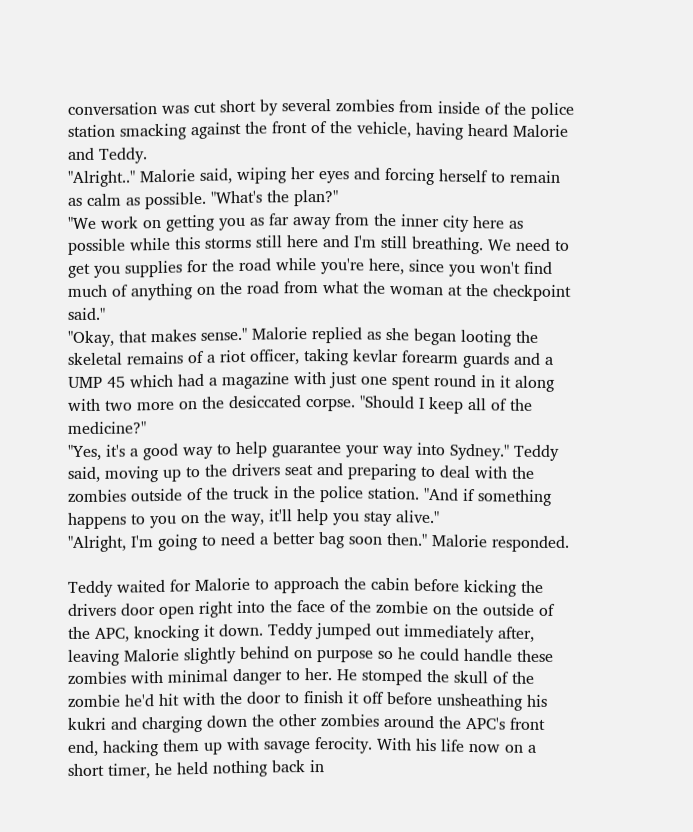conversation was cut short by several zombies from inside of the police station smacking against the front of the vehicle, having heard Malorie and Teddy.
"Alright.." Malorie said, wiping her eyes and forcing herself to remain as calm as possible. "What's the plan?"
"We work on getting you as far away from the inner city here as possible while this storms still here and I'm still breathing. We need to get you supplies for the road while you're here, since you won't find much of anything on the road from what the woman at the checkpoint said."
"Okay, that makes sense." Malorie replied as she began looting the skeletal remains of a riot officer, taking kevlar forearm guards and a UMP 45 which had a magazine with just one spent round in it along with two more on the desiccated corpse. "Should I keep all of the medicine?"
"Yes, it's a good way to help guarantee your way into Sydney." Teddy said, moving up to the drivers seat and preparing to deal with the zombies outside of the truck in the police station. "And if something happens to you on the way, it'll help you stay alive."
"Alright, I'm going to need a better bag soon then." Malorie responded.

Teddy waited for Malorie to approach the cabin before kicking the drivers door open right into the face of the zombie on the outside of the APC, knocking it down. Teddy jumped out immediately after, leaving Malorie slightly behind on purpose so he could handle these zombies with minimal danger to her. He stomped the skull of the zombie he'd hit with the door to finish it off before unsheathing his kukri and charging down the other zombies around the APC's front end, hacking them up with savage ferocity. With his life now on a short timer, he held nothing back in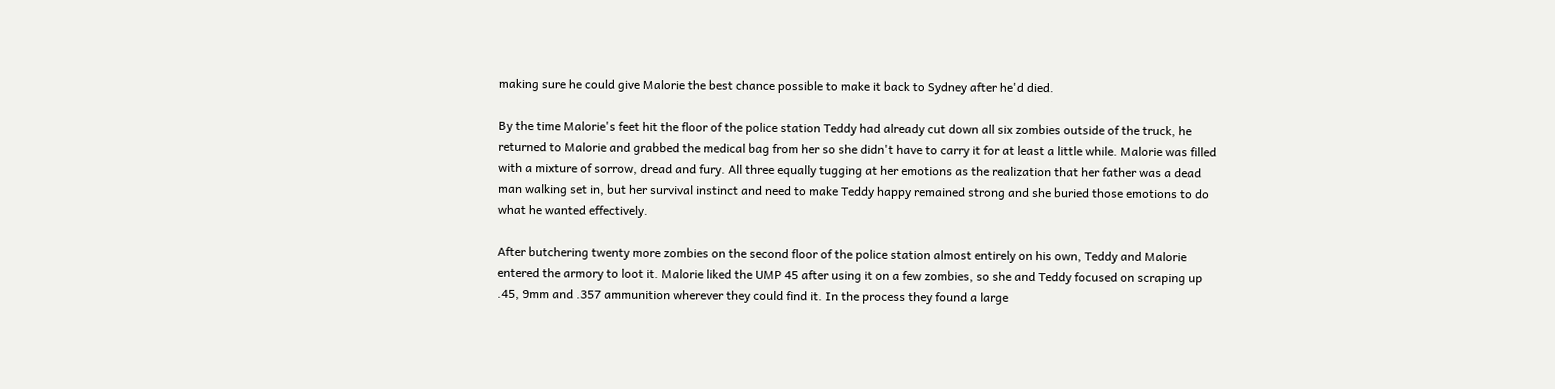making sure he could give Malorie the best chance possible to make it back to Sydney after he'd died.

By the time Malorie's feet hit the floor of the police station Teddy had already cut down all six zombies outside of the truck, he returned to Malorie and grabbed the medical bag from her so she didn't have to carry it for at least a little while. Malorie was filled with a mixture of sorrow, dread and fury. All three equally tugging at her emotions as the realization that her father was a dead man walking set in, but her survival instinct and need to make Teddy happy remained strong and she buried those emotions to do what he wanted effectively.

After butchering twenty more zombies on the second floor of the police station almost entirely on his own, Teddy and Malorie entered the armory to loot it. Malorie liked the UMP 45 after using it on a few zombies, so she and Teddy focused on scraping up .45, 9mm and .357 ammunition wherever they could find it. In the process they found a large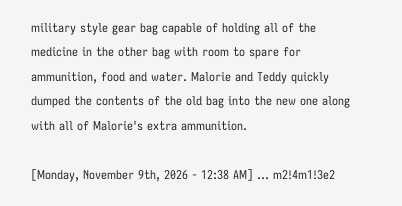military style gear bag capable of holding all of the medicine in the other bag with room to spare for ammunition, food and water. Malorie and Teddy quickly dumped the contents of the old bag into the new one along with all of Malorie's extra ammunition.

[Monday, November 9th, 2026 - 12:38 AM] ... m2!4m1!3e2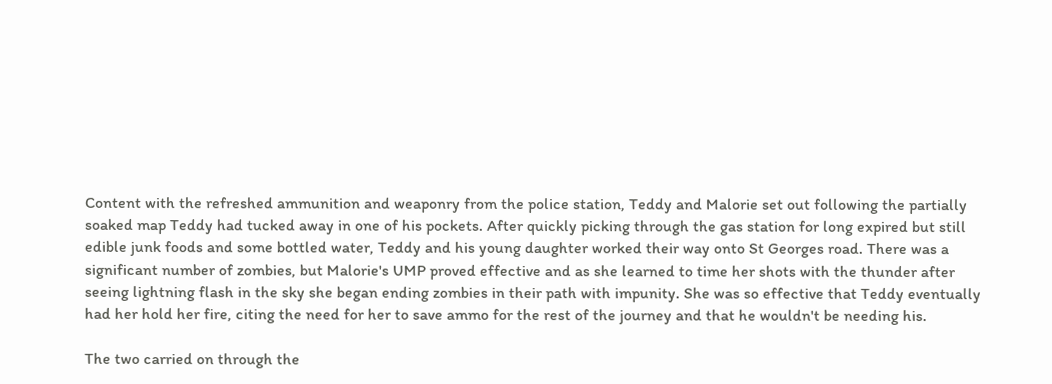Content with the refreshed ammunition and weaponry from the police station, Teddy and Malorie set out following the partially soaked map Teddy had tucked away in one of his pockets. After quickly picking through the gas station for long expired but still edible junk foods and some bottled water, Teddy and his young daughter worked their way onto St Georges road. There was a significant number of zombies, but Malorie's UMP proved effective and as she learned to time her shots with the thunder after seeing lightning flash in the sky she began ending zombies in their path with impunity. She was so effective that Teddy eventually had her hold her fire, citing the need for her to save ammo for the rest of the journey and that he wouldn't be needing his.

The two carried on through the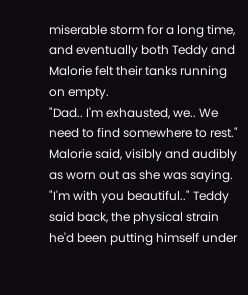miserable storm for a long time, and eventually both Teddy and Malorie felt their tanks running on empty.
"Dad.. I'm exhausted, we.. We need to find somewhere to rest." Malorie said, visibly and audibly as worn out as she was saying.
"I'm with you beautiful.." Teddy said back, the physical strain he'd been putting himself under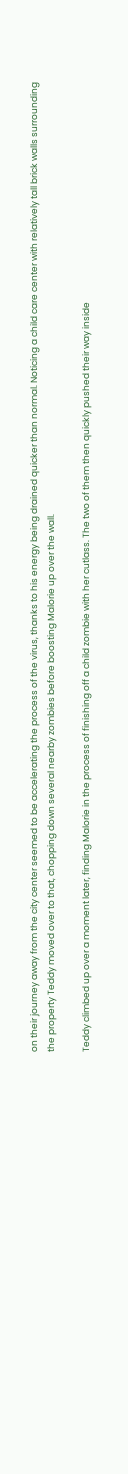on their journey away from the city center seemed to be accelerating the process of the virus, thanks to his energy being drained quicker than normal. Noticing a child care center with relatively tall brick walls surrounding the property Teddy moved over to that, chopping down several nearby zombies before boosting Malorie up over the wall.

Teddy climbed up over a moment later, finding Malorie in the process of finishing off a child zombie with her cutlass. The two of them then quickly pushed their way inside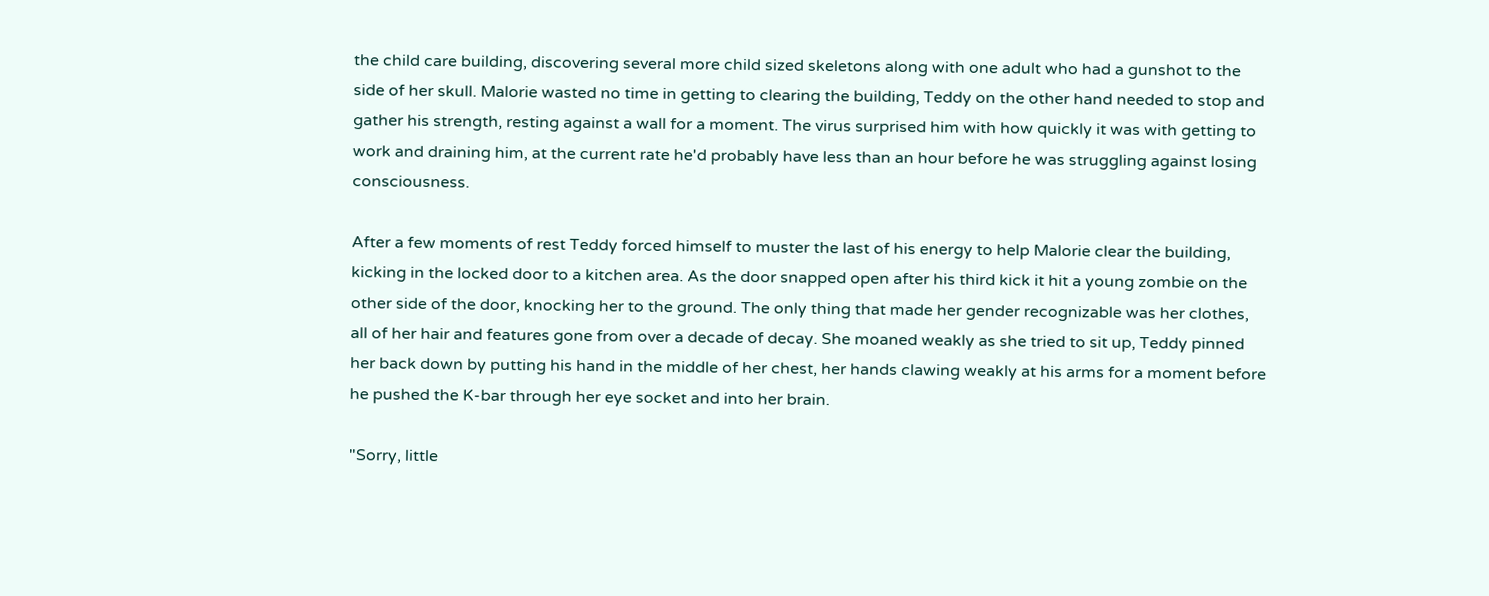the child care building, discovering several more child sized skeletons along with one adult who had a gunshot to the side of her skull. Malorie wasted no time in getting to clearing the building, Teddy on the other hand needed to stop and gather his strength, resting against a wall for a moment. The virus surprised him with how quickly it was with getting to work and draining him, at the current rate he'd probably have less than an hour before he was struggling against losing consciousness.

After a few moments of rest Teddy forced himself to muster the last of his energy to help Malorie clear the building, kicking in the locked door to a kitchen area. As the door snapped open after his third kick it hit a young zombie on the other side of the door, knocking her to the ground. The only thing that made her gender recognizable was her clothes, all of her hair and features gone from over a decade of decay. She moaned weakly as she tried to sit up, Teddy pinned her back down by putting his hand in the middle of her chest, her hands clawing weakly at his arms for a moment before he pushed the K-bar through her eye socket and into her brain.

"Sorry, little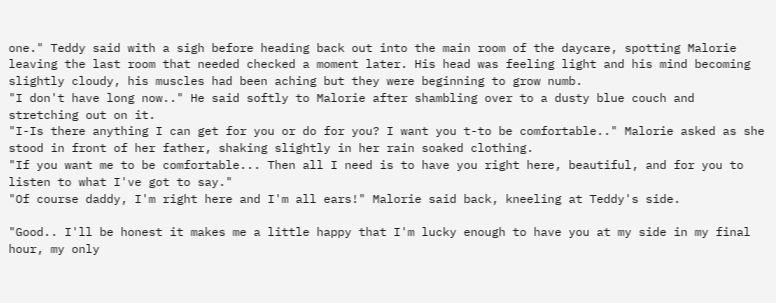one." Teddy said with a sigh before heading back out into the main room of the daycare, spotting Malorie leaving the last room that needed checked a moment later. His head was feeling light and his mind becoming slightly cloudy, his muscles had been aching but they were beginning to grow numb.
"I don't have long now.." He said softly to Malorie after shambling over to a dusty blue couch and stretching out on it.
"I-Is there anything I can get for you or do for you? I want you t-to be comfortable.." Malorie asked as she stood in front of her father, shaking slightly in her rain soaked clothing.
"If you want me to be comfortable... Then all I need is to have you right here, beautiful, and for you to listen to what I've got to say."
"Of course daddy, I'm right here and I'm all ears!" Malorie said back, kneeling at Teddy's side.

"Good.. I'll be honest it makes me a little happy that I'm lucky enough to have you at my side in my final hour, my only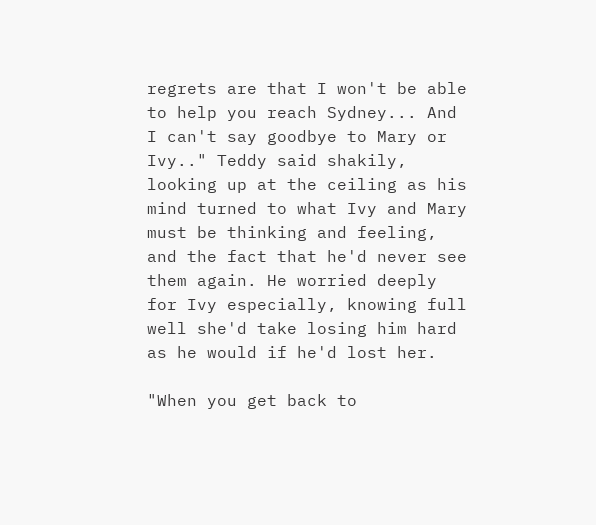regrets are that I won't be able to help you reach Sydney... And I can't say goodbye to Mary or Ivy.." Teddy said shakily, looking up at the ceiling as his mind turned to what Ivy and Mary must be thinking and feeling, and the fact that he'd never see them again. He worried deeply for Ivy especially, knowing full well she'd take losing him hard as he would if he'd lost her.

"When you get back to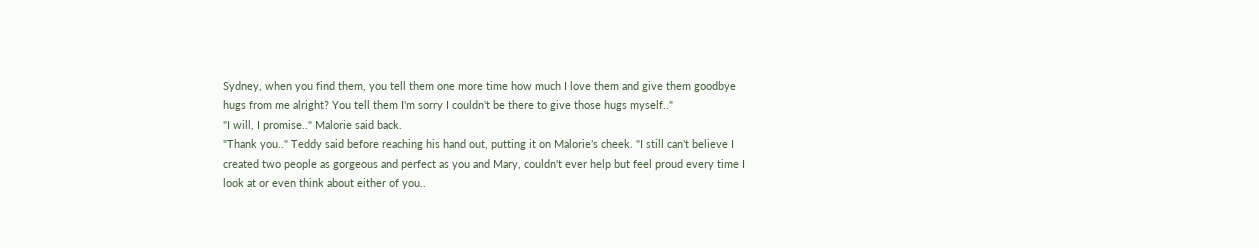Sydney, when you find them, you tell them one more time how much I love them and give them goodbye hugs from me alright? You tell them I'm sorry I couldn't be there to give those hugs myself.."
"I will, I promise.." Malorie said back.
"Thank you.." Teddy said before reaching his hand out, putting it on Malorie's cheek. "I still can't believe I created two people as gorgeous and perfect as you and Mary, couldn't ever help but feel proud every time I look at or even think about either of you..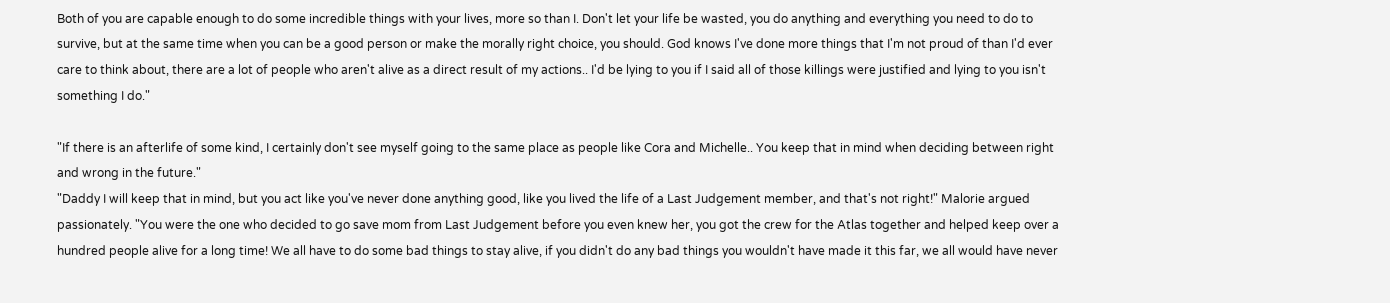Both of you are capable enough to do some incredible things with your lives, more so than I. Don't let your life be wasted, you do anything and everything you need to do to survive, but at the same time when you can be a good person or make the morally right choice, you should. God knows I've done more things that I'm not proud of than I'd ever care to think about, there are a lot of people who aren't alive as a direct result of my actions.. I'd be lying to you if I said all of those killings were justified and lying to you isn't something I do."

"If there is an afterlife of some kind, I certainly don't see myself going to the same place as people like Cora and Michelle.. You keep that in mind when deciding between right and wrong in the future."
"Daddy I will keep that in mind, but you act like you've never done anything good, like you lived the life of a Last Judgement member, and that's not right!" Malorie argued passionately. "You were the one who decided to go save mom from Last Judgement before you even knew her, you got the crew for the Atlas together and helped keep over a hundred people alive for a long time! We all have to do some bad things to stay alive, if you didn't do any bad things you wouldn't have made it this far, we all would have never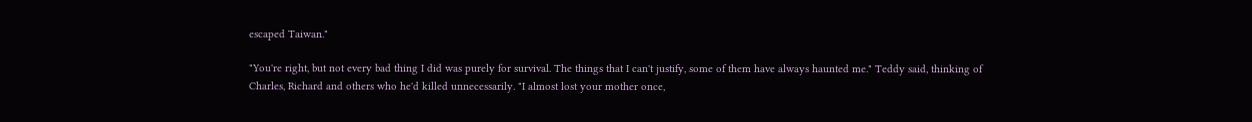escaped Taiwan."

"You're right, but not every bad thing I did was purely for survival. The things that I can't justify, some of them have always haunted me." Teddy said, thinking of Charles, Richard and others who he'd killed unnecessarily. "I almost lost your mother once,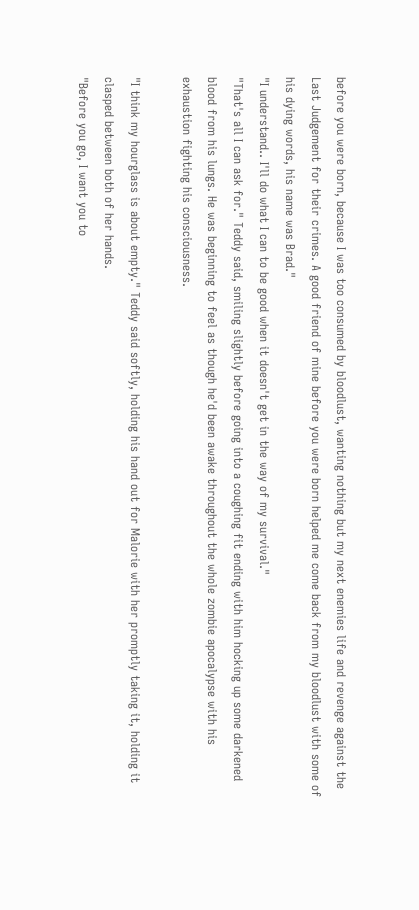before you were born, because I was too consumed by bloodlust, wanting nothing but my next enemies life and revenge against the Last Judgement for their crimes. A good friend of mine before you were born helped me come back from my bloodlust with some of his dying words, his name was Brad."
"I understand.. I'll do what I can to be good when it doesn't get in the way of my survival."
"That's all I can ask for." Teddy said, smiling slightly before going into a coughing fit ending with him hocking up some darkened blood from his lungs. He was beginning to feel as though he'd been awake throughout the whole zombie apocalypse with his exhaustion fighting his consciousness.

"I think my hourglass is about empty." Teddy said softly, holding his hand out for Malorie with her promptly taking it, holding it clasped between both of her hands.
"Before you go, I want you to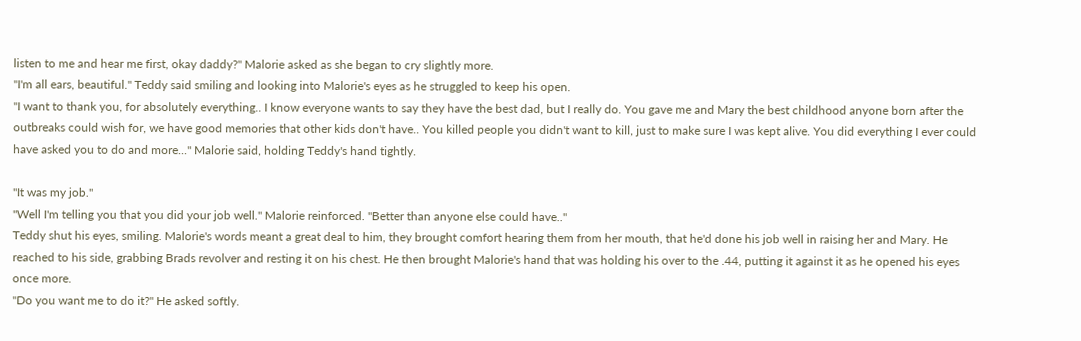listen to me and hear me first, okay daddy?" Malorie asked as she began to cry slightly more.
"I'm all ears, beautiful." Teddy said smiling and looking into Malorie's eyes as he struggled to keep his open.
"I want to thank you, for absolutely everything.. I know everyone wants to say they have the best dad, but I really do. You gave me and Mary the best childhood anyone born after the outbreaks could wish for, we have good memories that other kids don't have.. You killed people you didn't want to kill, just to make sure I was kept alive. You did everything I ever could have asked you to do and more..." Malorie said, holding Teddy's hand tightly.

"It was my job."
"Well I'm telling you that you did your job well." Malorie reinforced. "Better than anyone else could have.."
Teddy shut his eyes, smiling. Malorie's words meant a great deal to him, they brought comfort hearing them from her mouth, that he'd done his job well in raising her and Mary. He reached to his side, grabbing Brads revolver and resting it on his chest. He then brought Malorie's hand that was holding his over to the .44, putting it against it as he opened his eyes once more.
"Do you want me to do it?" He asked softly.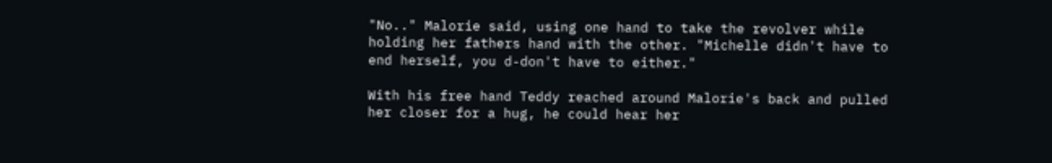"No.." Malorie said, using one hand to take the revolver while holding her fathers hand with the other. "Michelle didn't have to end herself, you d-don't have to either."

With his free hand Teddy reached around Malorie's back and pulled her closer for a hug, he could hear her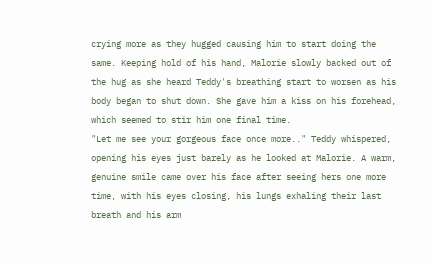crying more as they hugged causing him to start doing the same. Keeping hold of his hand, Malorie slowly backed out of the hug as she heard Teddy's breathing start to worsen as his body began to shut down. She gave him a kiss on his forehead, which seemed to stir him one final time.
"Let me see your gorgeous face once more.." Teddy whispered, opening his eyes just barely as he looked at Malorie. A warm, genuine smile came over his face after seeing hers one more time, with his eyes closing, his lungs exhaling their last breath and his arm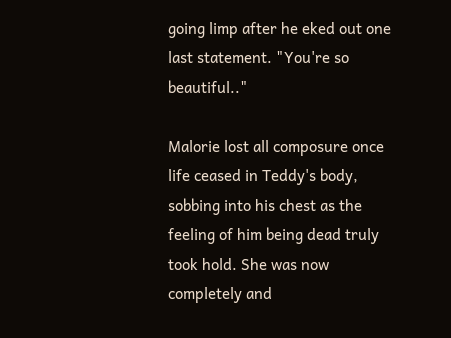going limp after he eked out one last statement. "You're so beautiful.."

Malorie lost all composure once life ceased in Teddy's body, sobbing into his chest as the feeling of him being dead truly took hold. She was now completely and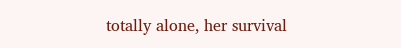totally alone, her survival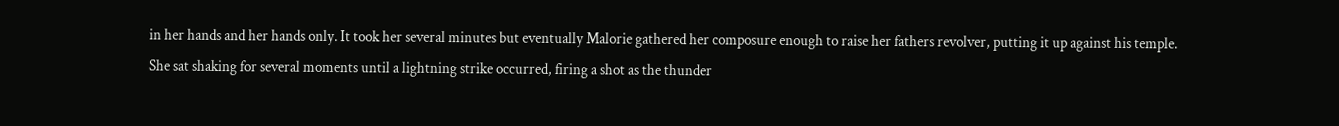in her hands and her hands only. It took her several minutes but eventually Malorie gathered her composure enough to raise her fathers revolver, putting it up against his temple. She sat shaking for several moments until a lightning strike occurred, firing a shot as the thunder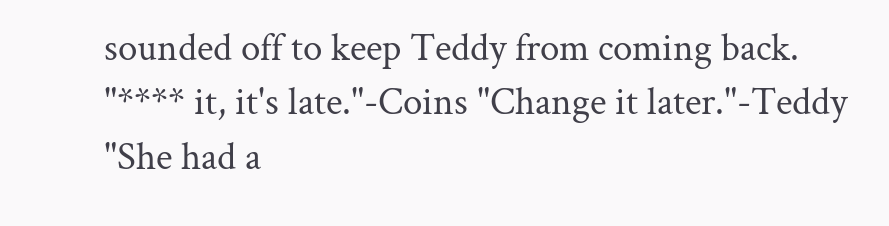sounded off to keep Teddy from coming back.
"**** it, it's late."-Coins "Change it later."-Teddy
"She had a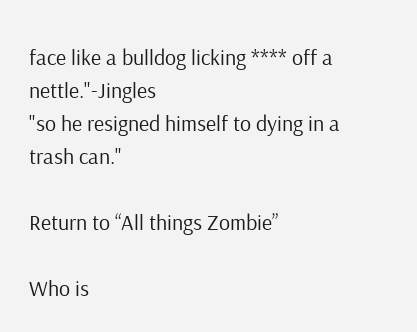face like a bulldog licking **** off a nettle."-Jingles
"so he resigned himself to dying in a trash can."

Return to “All things Zombie”

Who is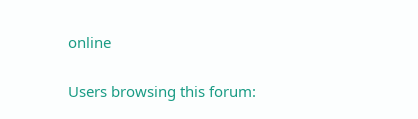online

Users browsing this forum: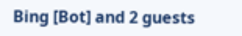Bing [Bot] and 2 guests